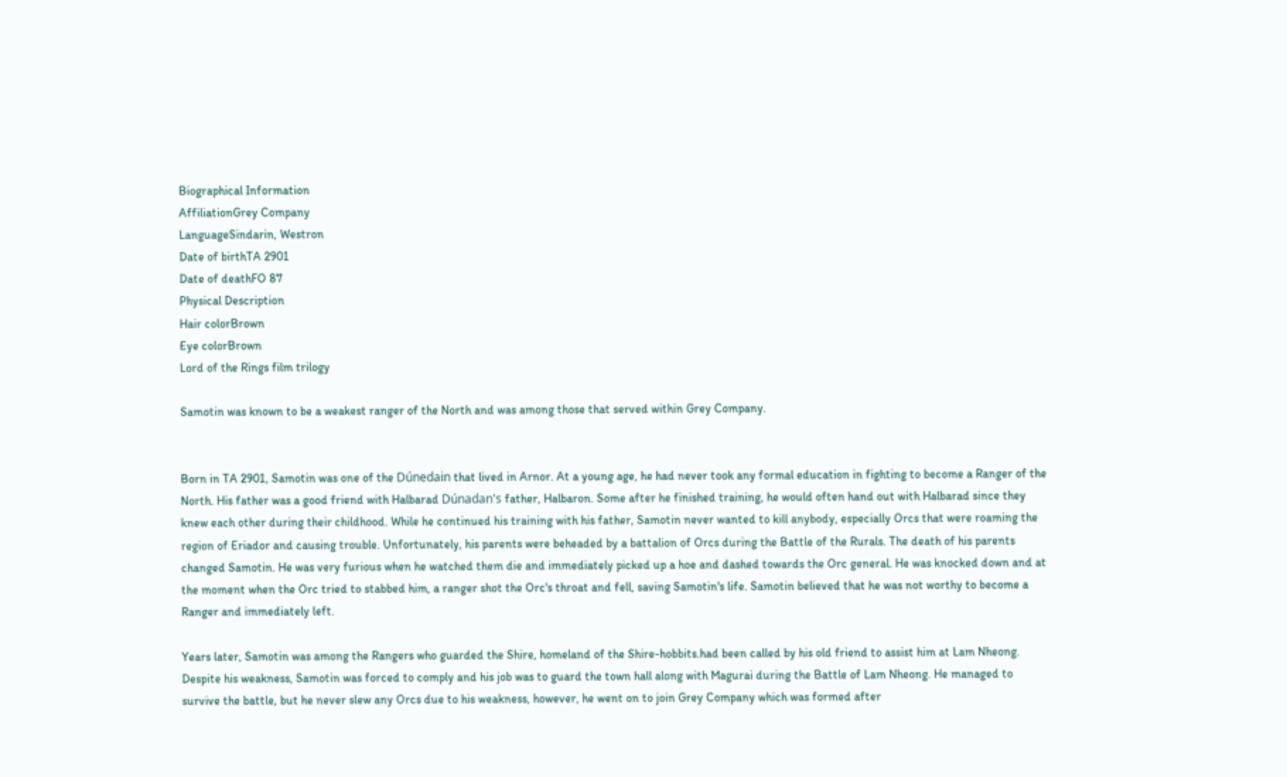Biographical Information
AffiliationGrey Company
LanguageSindarin, Westron
Date of birthTA 2901
Date of deathFO 87
Physical Description
Hair colorBrown
Eye colorBrown
Lord of the Rings film trilogy

Samotin was known to be a weakest ranger of the North and was among those that served within Grey Company.


Born in TA 2901, Samotin was one of the Dúnedain that lived in Arnor. At a young age, he had never took any formal education in fighting to become a Ranger of the North. His father was a good friend with Halbarad Dúnadan's father, Halbaron. Some after he finished training, he would often hand out with Halbarad since they knew each other during their childhood. While he continued his training with his father, Samotin never wanted to kill anybody, especially Orcs that were roaming the region of Eriador and causing trouble. Unfortunately, his parents were beheaded by a battalion of Orcs during the Battle of the Rurals. The death of his parents changed Samotin. He was very furious when he watched them die and immediately picked up a hoe and dashed towards the Orc general. He was knocked down and at the moment when the Orc tried to stabbed him, a ranger shot the Orc's throat and fell, saving Samotin's life. Samotin believed that he was not worthy to become a Ranger and immediately left.

Years later, Samotin was among the Rangers who guarded the Shire, homeland of the Shire-hobbits.had been called by his old friend to assist him at Lam Nheong. Despite his weakness, Samotin was forced to comply and his job was to guard the town hall along with Magurai during the Battle of Lam Nheong. He managed to survive the battle, but he never slew any Orcs due to his weakness, however, he went on to join Grey Company which was formed after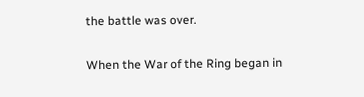the battle was over.

When the War of the Ring began in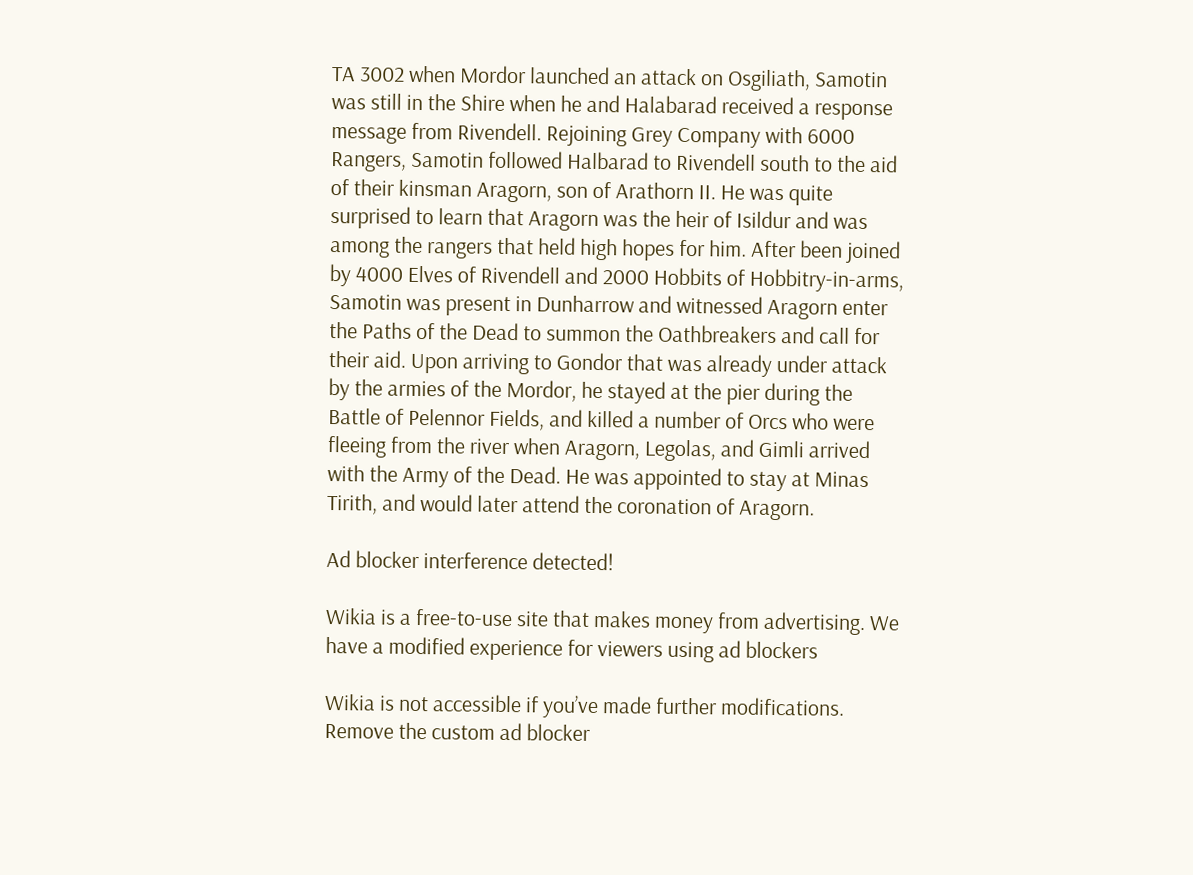TA 3002 when Mordor launched an attack on Osgiliath, Samotin was still in the Shire when he and Halabarad received a response message from Rivendell. Rejoining Grey Company with 6000 Rangers, Samotin followed Halbarad to Rivendell south to the aid of their kinsman Aragorn, son of Arathorn II. He was quite surprised to learn that Aragorn was the heir of Isildur and was among the rangers that held high hopes for him. After been joined by 4000 Elves of Rivendell and 2000 Hobbits of Hobbitry-in-arms, Samotin was present in Dunharrow and witnessed Aragorn enter the Paths of the Dead to summon the Oathbreakers and call for their aid. Upon arriving to Gondor that was already under attack by the armies of the Mordor, he stayed at the pier during the Battle of Pelennor Fields, and killed a number of Orcs who were fleeing from the river when Aragorn, Legolas, and Gimli arrived with the Army of the Dead. He was appointed to stay at Minas Tirith, and would later attend the coronation of Aragorn.

Ad blocker interference detected!

Wikia is a free-to-use site that makes money from advertising. We have a modified experience for viewers using ad blockers

Wikia is not accessible if you’ve made further modifications. Remove the custom ad blocker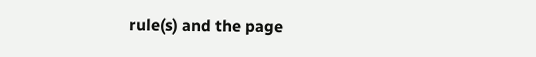rule(s) and the page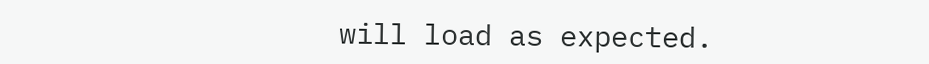will load as expected.